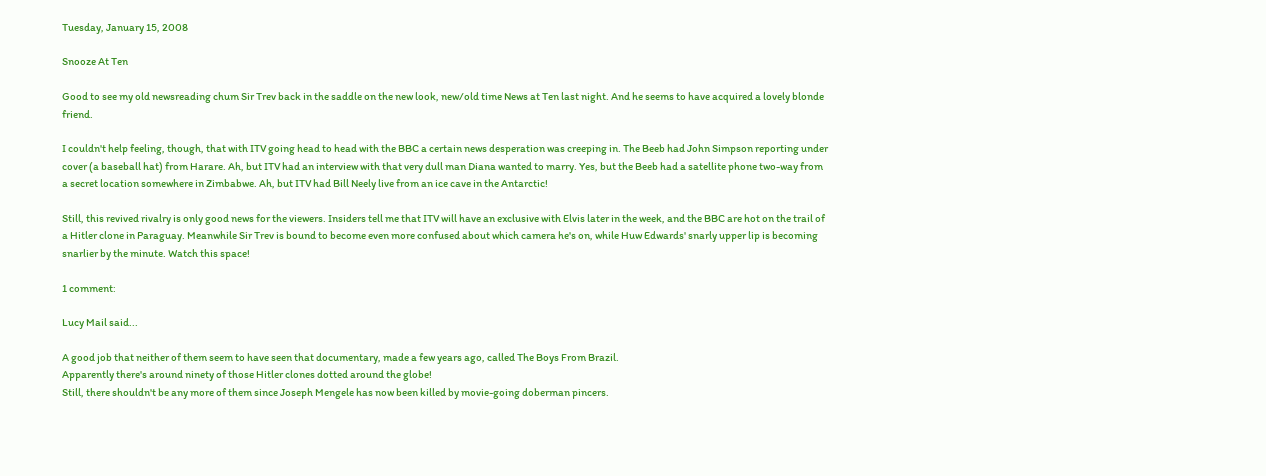Tuesday, January 15, 2008

Snooze At Ten

Good to see my old newsreading chum Sir Trev back in the saddle on the new look, new/old time News at Ten last night. And he seems to have acquired a lovely blonde friend.

I couldn't help feeling, though, that with ITV going head to head with the BBC a certain news desperation was creeping in. The Beeb had John Simpson reporting under cover (a baseball hat) from Harare. Ah, but ITV had an interview with that very dull man Diana wanted to marry. Yes, but the Beeb had a satellite phone two-way from a secret location somewhere in Zimbabwe. Ah, but ITV had Bill Neely live from an ice cave in the Antarctic!

Still, this revived rivalry is only good news for the viewers. Insiders tell me that ITV will have an exclusive with Elvis later in the week, and the BBC are hot on the trail of a Hitler clone in Paraguay. Meanwhile Sir Trev is bound to become even more confused about which camera he's on, while Huw Edwards' snarly upper lip is becoming snarlier by the minute. Watch this space!

1 comment:

Lucy Mail said...

A good job that neither of them seem to have seen that documentary, made a few years ago, called The Boys From Brazil.
Apparently there's around ninety of those Hitler clones dotted around the globe!
Still, there shouldn't be any more of them since Joseph Mengele has now been killed by movie-going doberman pincers.